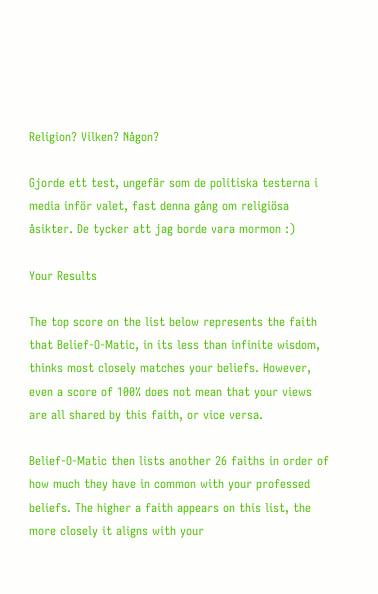Religion? Vilken? Någon?

Gjorde ett test, ungefär som de politiska testerna i media inför valet, fast denna gång om religiösa åsikter. De tycker att jag borde vara mormon :)

Your Results

The top score on the list below represents the faith that Belief-O-Matic, in its less than infinite wisdom, thinks most closely matches your beliefs. However, even a score of 100% does not mean that your views are all shared by this faith, or vice versa.

Belief-O-Matic then lists another 26 faiths in order of how much they have in common with your professed beliefs. The higher a faith appears on this list, the more closely it aligns with your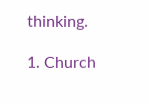thinking.

1. Church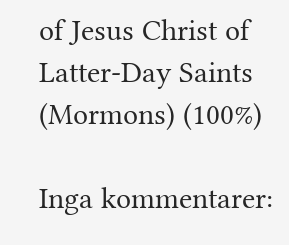of Jesus Christ of Latter-Day Saints (Mormons) (100%)

Inga kommentarer: